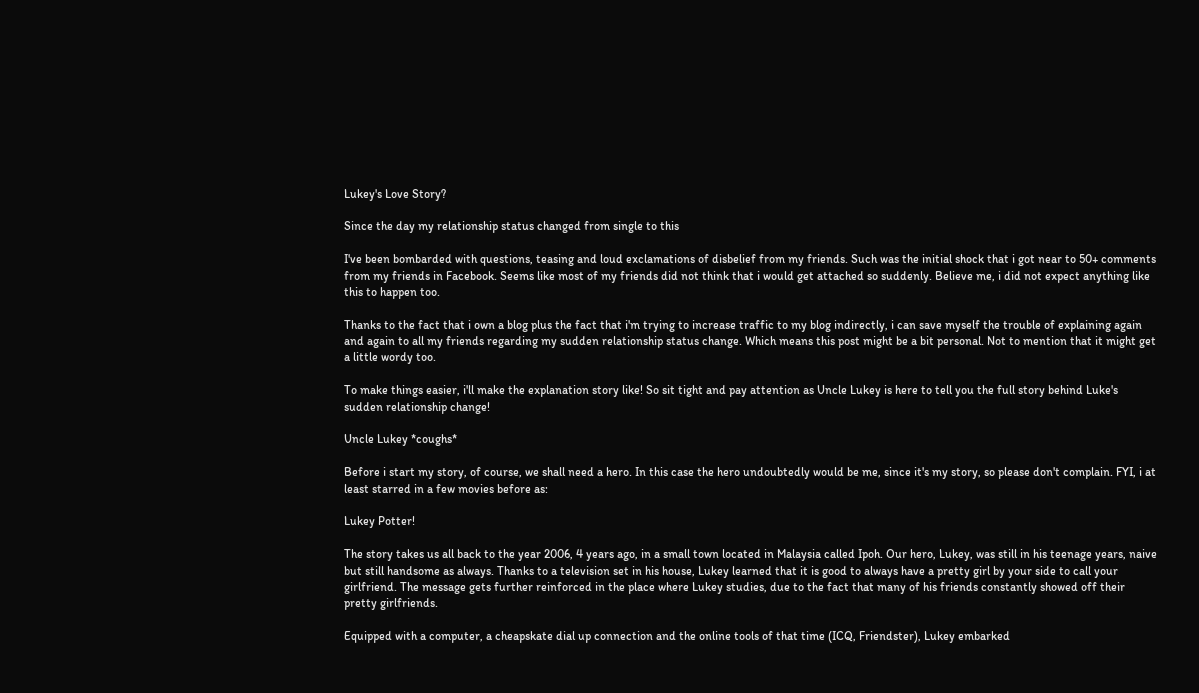Lukey's Love Story?

Since the day my relationship status changed from single to this

I've been bombarded with questions, teasing and loud exclamations of disbelief from my friends. Such was the initial shock that i got near to 50+ comments from my friends in Facebook. Seems like most of my friends did not think that i would get attached so suddenly. Believe me, i did not expect anything like this to happen too.

Thanks to the fact that i own a blog plus the fact that i'm trying to increase traffic to my blog indirectly, i can save myself the trouble of explaining again and again to all my friends regarding my sudden relationship status change. Which means this post might be a bit personal. Not to mention that it might get a little wordy too.

To make things easier, i'll make the explanation story like! So sit tight and pay attention as Uncle Lukey is here to tell you the full story behind Luke's sudden relationship change!

Uncle Lukey *coughs*

Before i start my story, of course, we shall need a hero. In this case the hero undoubtedly would be me, since it's my story, so please don't complain. FYI, i at least starred in a few movies before as:

Lukey Potter!

The story takes us all back to the year 2006, 4 years ago, in a small town located in Malaysia called Ipoh. Our hero, Lukey, was still in his teenage years, naive but still handsome as always. Thanks to a television set in his house, Lukey learned that it is good to always have a pretty girl by your side to call your girlfriend. The message gets further reinforced in the place where Lukey studies, due to the fact that many of his friends constantly showed off their pretty girlfriends.

Equipped with a computer, a cheapskate dial up connection and the online tools of that time (ICQ, Friendster), Lukey embarked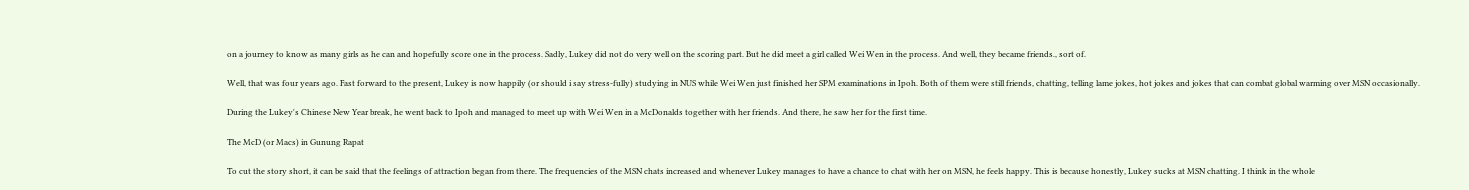on a journey to know as many girls as he can and hopefully score one in the process. Sadly, Lukey did not do very well on the scoring part. But he did meet a girl called Wei Wen in the process. And well, they became friends., sort of.

Well, that was four years ago. Fast forward to the present, Lukey is now happily (or should i say stress-fully) studying in NUS while Wei Wen just finished her SPM examinations in Ipoh. Both of them were still friends, chatting, telling lame jokes, hot jokes and jokes that can combat global warming over MSN occasionally.

During the Lukey's Chinese New Year break, he went back to Ipoh and managed to meet up with Wei Wen in a McDonalds together with her friends. And there, he saw her for the first time.

The McD (or Macs) in Gunung Rapat

To cut the story short, it can be said that the feelings of attraction began from there. The frequencies of the MSN chats increased and whenever Lukey manages to have a chance to chat with her on MSN, he feels happy. This is because honestly, Lukey sucks at MSN chatting. I think in the whole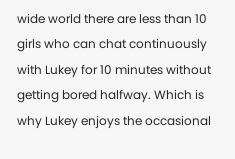wide world there are less than 10 girls who can chat continuously with Lukey for 10 minutes without getting bored halfway. Which is why Lukey enjoys the occasional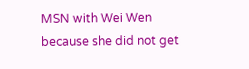MSN with Wei Wen because she did not get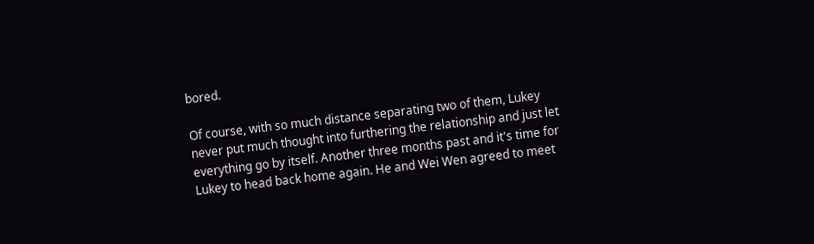bored.

Of course, with so much distance separating two of them, Lukey never put much thought into furthering the relationship and just let everything go by itself. Another three months past and it's time for Lukey to head back home again. He and Wei Wen agreed to meet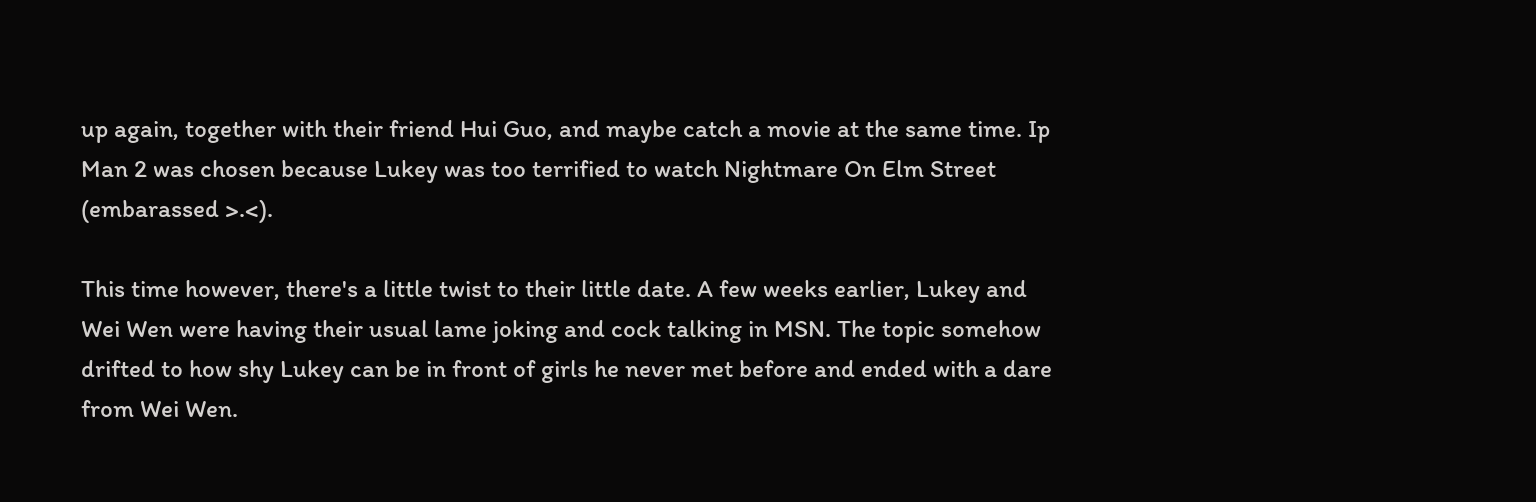up again, together with their friend Hui Guo, and maybe catch a movie at the same time. Ip Man 2 was chosen because Lukey was too terrified to watch Nightmare On Elm Street (embarassed >.<).

This time however, there's a little twist to their little date. A few weeks earlier, Lukey and Wei Wen were having their usual lame joking and cock talking in MSN. The topic somehow drifted to how shy Lukey can be in front of girls he never met before and ended with a dare from Wei Wen.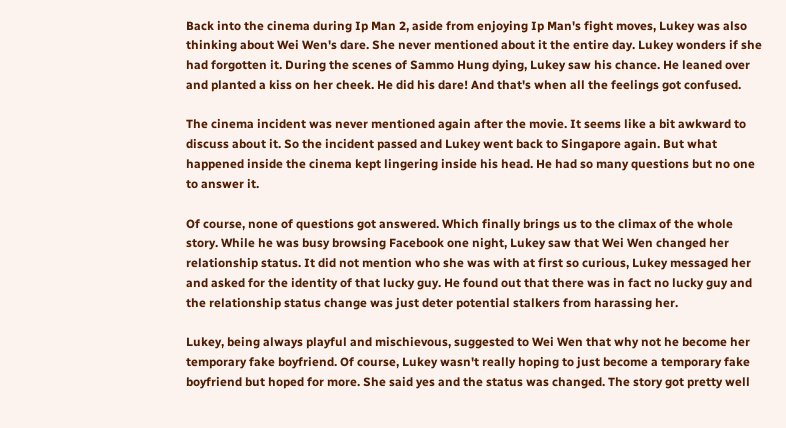Back into the cinema during Ip Man 2, aside from enjoying Ip Man's fight moves, Lukey was also thinking about Wei Wen's dare. She never mentioned about it the entire day. Lukey wonders if she had forgotten it. During the scenes of Sammo Hung dying, Lukey saw his chance. He leaned over and planted a kiss on her cheek. He did his dare! And that's when all the feelings got confused.

The cinema incident was never mentioned again after the movie. It seems like a bit awkward to discuss about it. So the incident passed and Lukey went back to Singapore again. But what happened inside the cinema kept lingering inside his head. He had so many questions but no one to answer it.

Of course, none of questions got answered. Which finally brings us to the climax of the whole story. While he was busy browsing Facebook one night, Lukey saw that Wei Wen changed her relationship status. It did not mention who she was with at first so curious, Lukey messaged her and asked for the identity of that lucky guy. He found out that there was in fact no lucky guy and the relationship status change was just deter potential stalkers from harassing her.

Lukey, being always playful and mischievous, suggested to Wei Wen that why not he become her temporary fake boyfriend. Of course, Lukey wasn't really hoping to just become a temporary fake boyfriend but hoped for more. She said yes and the status was changed. The story got pretty well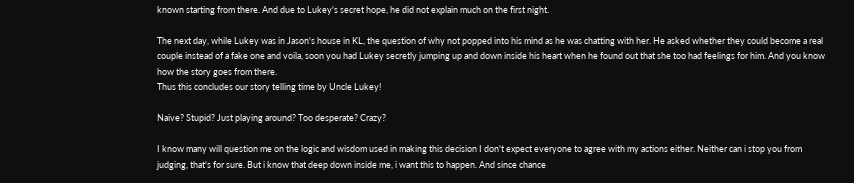known starting from there. And due to Lukey's secret hope, he did not explain much on the first night.

The next day, while Lukey was in Jason's house in KL, the question of why not popped into his mind as he was chatting with her. He asked whether they could become a real couple instead of a fake one and voila, soon you had Lukey secretly jumping up and down inside his heart when he found out that she too had feelings for him. And you know how the story goes from there.
Thus this concludes our story telling time by Uncle Lukey!

Naive? Stupid? Just playing around? Too desperate? Crazy?

I know many will question me on the logic and wisdom used in making this decision I don't expect everyone to agree with my actions either. Neither can i stop you from judging, that's for sure. But i know that deep down inside me, i want this to happen. And since chance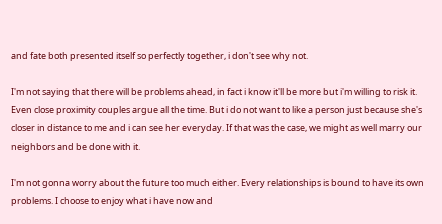and fate both presented itself so perfectly together, i don't see why not.

I'm not saying that there will be problems ahead, in fact i know it'll be more but i'm willing to risk it. Even close proximity couples argue all the time. But i do not want to like a person just because she's closer in distance to me and i can see her everyday. If that was the case, we might as well marry our neighbors and be done with it.

I'm not gonna worry about the future too much either. Every relationships is bound to have its own problems. I choose to enjoy what i have now and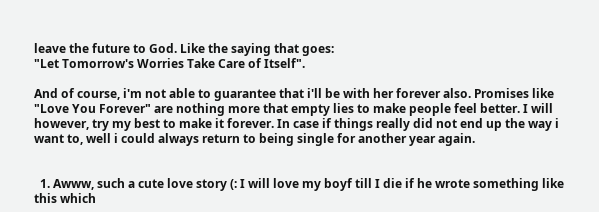leave the future to God. Like the saying that goes:
"Let Tomorrow's Worries Take Care of Itself".

And of course, i'm not able to guarantee that i'll be with her forever also. Promises like "Love You Forever" are nothing more that empty lies to make people feel better. I will however, try my best to make it forever. In case if things really did not end up the way i want to, well i could always return to being single for another year again.


  1. Awww, such a cute love story (: I will love my boyf till I die if he wrote something like this which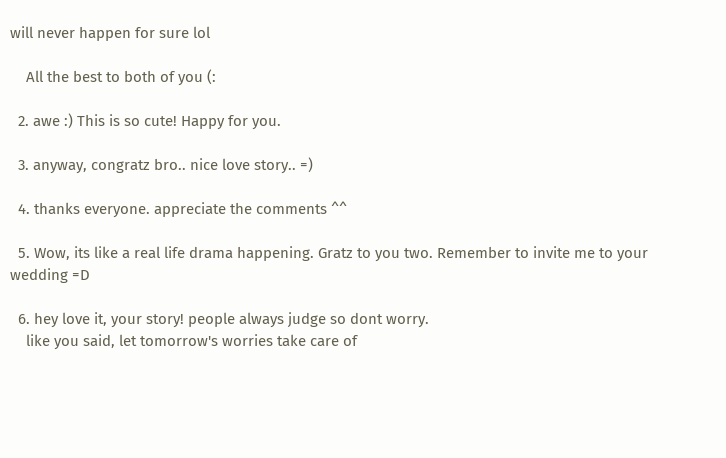will never happen for sure lol

    All the best to both of you (:

  2. awe :) This is so cute! Happy for you.

  3. anyway, congratz bro.. nice love story.. =)

  4. thanks everyone. appreciate the comments ^^

  5. Wow, its like a real life drama happening. Gratz to you two. Remember to invite me to your wedding =D

  6. hey love it, your story! people always judge so dont worry.
    like you said, let tomorrow's worries take care of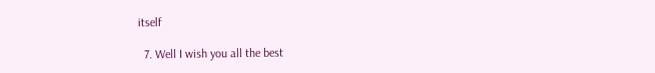itself

  7. Well I wish you all the best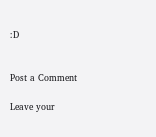:D


Post a Comment

Leave your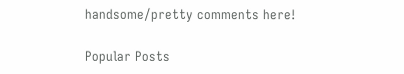handsome/pretty comments here!

Popular Posts